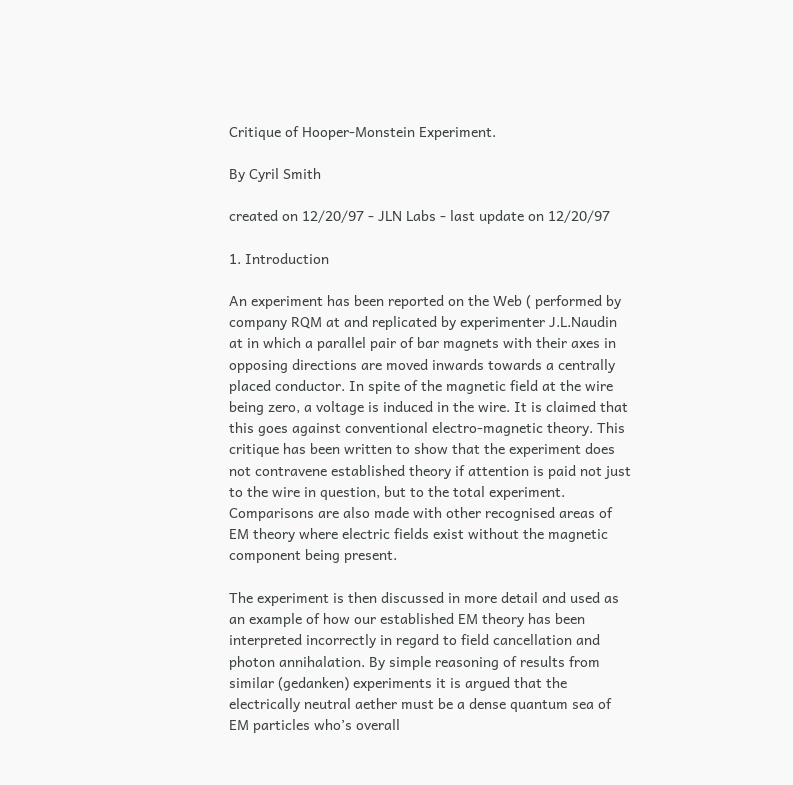Critique of Hooper-Monstein Experiment.

By Cyril Smith

created on 12/20/97 - JLN Labs - last update on 12/20/97

1. Introduction

An experiment has been reported on the Web ( performed by company RQM at and replicated by experimenter J.L.Naudin at in which a parallel pair of bar magnets with their axes in opposing directions are moved inwards towards a centrally placed conductor. In spite of the magnetic field at the wire being zero, a voltage is induced in the wire. It is claimed that this goes against conventional electro-magnetic theory. This critique has been written to show that the experiment does not contravene established theory if attention is paid not just to the wire in question, but to the total experiment. Comparisons are also made with other recognised areas of EM theory where electric fields exist without the magnetic component being present.

The experiment is then discussed in more detail and used as an example of how our established EM theory has been interpreted incorrectly in regard to field cancellation and photon annihalation. By simple reasoning of results from similar (gedanken) experiments it is argued that the electrically neutral aether must be a dense quantum sea of EM particles who’s overall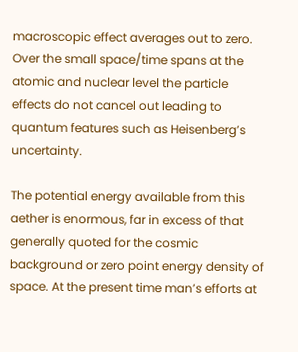macroscopic effect averages out to zero. Over the small space/time spans at the atomic and nuclear level the particle effects do not cancel out leading to quantum features such as Heisenberg’s uncertainty.

The potential energy available from this aether is enormous, far in excess of that generally quoted for the cosmic background or zero point energy density of space. At the present time man’s efforts at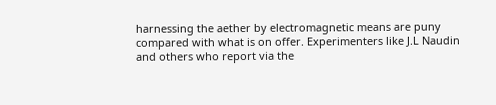harnessing the aether by electromagnetic means are puny compared with what is on offer. Experimenters like J.L Naudin and others who report via the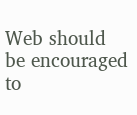Web should be encouraged to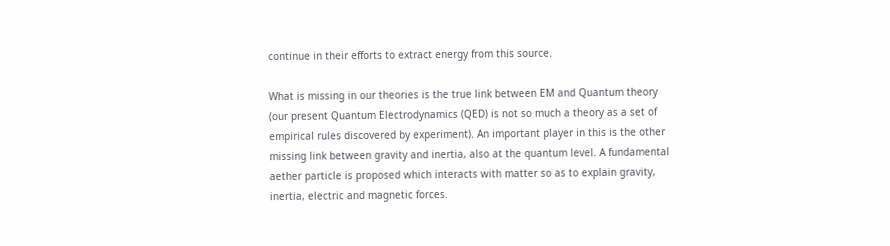continue in their efforts to extract energy from this source.

What is missing in our theories is the true link between EM and Quantum theory (our present Quantum Electrodynamics (QED) is not so much a theory as a set of empirical rules discovered by experiment). An important player in this is the other missing link between gravity and inertia, also at the quantum level. A fundamental aether particle is proposed which interacts with matter so as to explain gravity, inertia, electric and magnetic forces.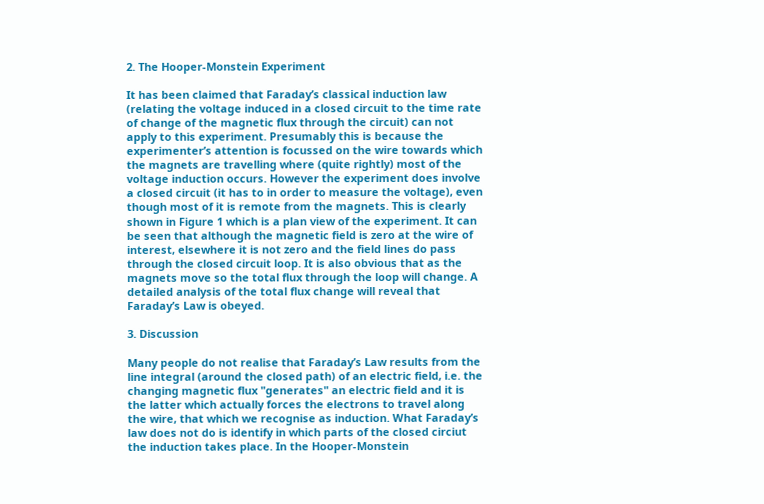2. The Hooper-Monstein Experiment

It has been claimed that Faraday’s classical induction law (relating the voltage induced in a closed circuit to the time rate of change of the magnetic flux through the circuit) can not apply to this experiment. Presumably this is because the experimenter’s attention is focussed on the wire towards which the magnets are travelling where (quite rightly) most of the voltage induction occurs. However the experiment does involve a closed circuit (it has to in order to measure the voltage), even though most of it is remote from the magnets. This is clearly shown in Figure 1 which is a plan view of the experiment. It can be seen that although the magnetic field is zero at the wire of interest, elsewhere it is not zero and the field lines do pass through the closed circuit loop. It is also obvious that as the magnets move so the total flux through the loop will change. A detailed analysis of the total flux change will reveal that Faraday’s Law is obeyed.

3. Discussion

Many people do not realise that Faraday’s Law results from the line integral (around the closed path) of an electric field, i.e. the changing magnetic flux "generates" an electric field and it is the latter which actually forces the electrons to travel along the wire, that which we recognise as induction. What Faraday’s law does not do is identify in which parts of the closed circiut the induction takes place. In the Hooper-Monstein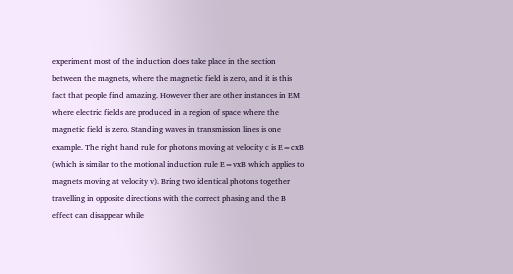experiment most of the induction does take place in the section between the magnets, where the magnetic field is zero, and it is this fact that people find amazing. However ther are other instances in EM where electric fields are produced in a region of space where the magnetic field is zero. Standing waves in transmission lines is one example. The right hand rule for photons moving at velocity c is E=cxB (which is similar to the motional induction rule E=vxB which applies to magnets moving at velocity v). Bring two identical photons together travelling in opposite directions with the correct phasing and the B effect can disappear while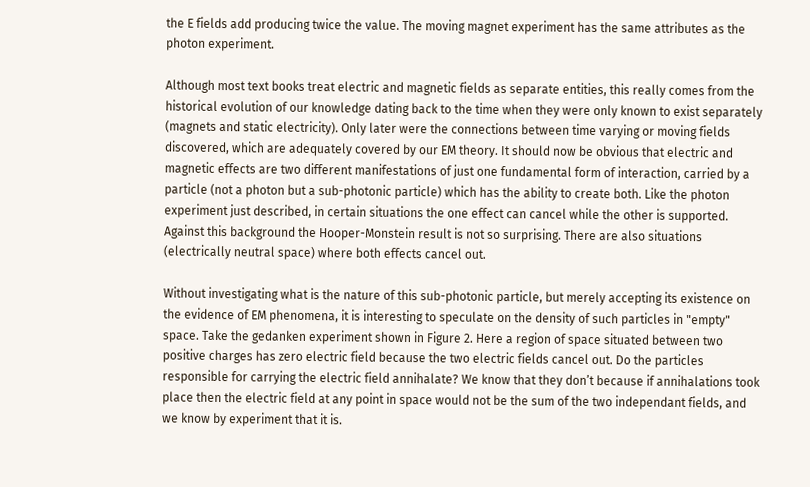the E fields add producing twice the value. The moving magnet experiment has the same attributes as the photon experiment.

Although most text books treat electric and magnetic fields as separate entities, this really comes from the historical evolution of our knowledge dating back to the time when they were only known to exist separately (magnets and static electricity). Only later were the connections between time varying or moving fields discovered, which are adequately covered by our EM theory. It should now be obvious that electric and magnetic effects are two different manifestations of just one fundamental form of interaction, carried by a particle (not a photon but a sub-photonic particle) which has the ability to create both. Like the photon experiment just described, in certain situations the one effect can cancel while the other is supported. Against this background the Hooper-Monstein result is not so surprising. There are also situations (electrically neutral space) where both effects cancel out.

Without investigating what is the nature of this sub-photonic particle, but merely accepting its existence on the evidence of EM phenomena, it is interesting to speculate on the density of such particles in "empty" space. Take the gedanken experiment shown in Figure 2. Here a region of space situated between two positive charges has zero electric field because the two electric fields cancel out. Do the particles responsible for carrying the electric field annihalate? We know that they don’t because if annihalations took place then the electric field at any point in space would not be the sum of the two independant fields, and we know by experiment that it is.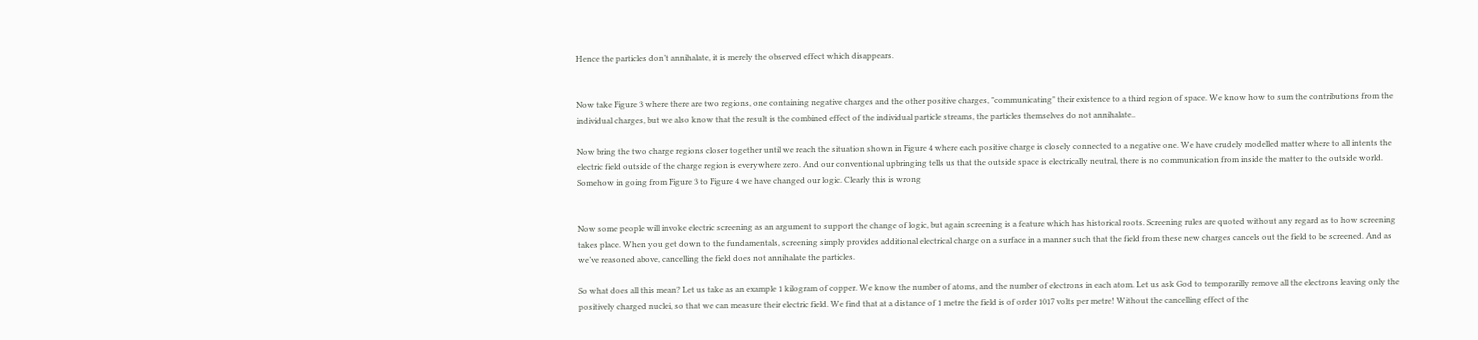Hence the particles don’t annihalate, it is merely the observed effect which disappears.


Now take Figure 3 where there are two regions, one containing negative charges and the other positive charges, "communicating" their existence to a third region of space. We know how to sum the contributions from the individual charges, but we also know that the result is the combined effect of the individual particle streams, the particles themselves do not annihalate..

Now bring the two charge regions closer together until we reach the situation shown in Figure 4 where each positive charge is closely connected to a negative one. We have crudely modelled matter where to all intents the electric field outside of the charge region is everywhere zero. And our conventional upbringing tells us that the outside space is electrically neutral, there is no communication from inside the matter to the outside world. Somehow in going from Figure 3 to Figure 4 we have changed our logic. Clearly this is wrong


Now some people will invoke electric screening as an argument to support the change of logic, but again screening is a feature which has historical roots. Screening rules are quoted without any regard as to how screening takes place. When you get down to the fundamentals, screening simply provides additional electrical charge on a surface in a manner such that the field from these new charges cancels out the field to be screened. And as we’ve reasoned above, cancelling the field does not annihalate the particles.

So what does all this mean? Let us take as an example 1 kilogram of copper. We know the number of atoms, and the number of electrons in each atom. Let us ask God to temporarilly remove all the electrons leaving only the positively charged nuclei, so that we can measure their electric field. We find that at a distance of 1 metre the field is of order 1017 volts per metre! Without the cancelling effect of the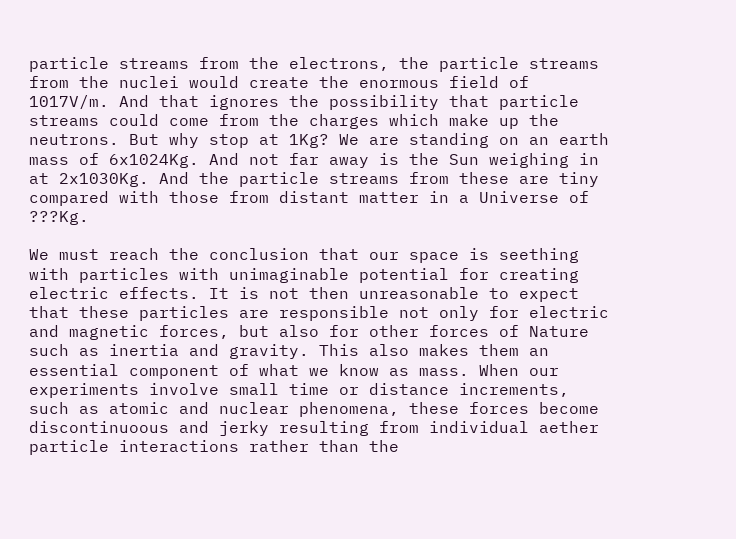particle streams from the electrons, the particle streams from the nuclei would create the enormous field of 1017V/m. And that ignores the possibility that particle streams could come from the charges which make up the neutrons. But why stop at 1Kg? We are standing on an earth mass of 6x1024Kg. And not far away is the Sun weighing in at 2x1030Kg. And the particle streams from these are tiny compared with those from distant matter in a Universe of ???Kg.

We must reach the conclusion that our space is seething with particles with unimaginable potential for creating electric effects. It is not then unreasonable to expect that these particles are responsible not only for electric and magnetic forces, but also for other forces of Nature such as inertia and gravity. This also makes them an essential component of what we know as mass. When our experiments involve small time or distance increments, such as atomic and nuclear phenomena, these forces become discontinuoous and jerky resulting from individual aether particle interactions rather than the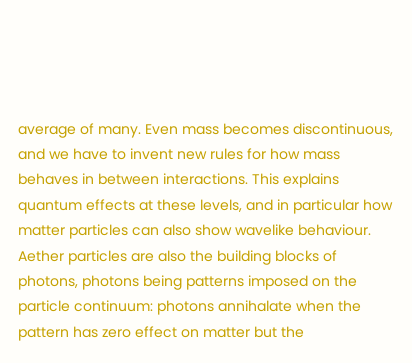average of many. Even mass becomes discontinuous, and we have to invent new rules for how mass behaves in between interactions. This explains quantum effects at these levels, and in particular how matter particles can also show wavelike behaviour. Aether particles are also the building blocks of photons, photons being patterns imposed on the particle continuum: photons annihalate when the pattern has zero effect on matter but the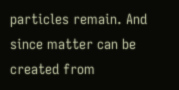particles remain. And since matter can be created from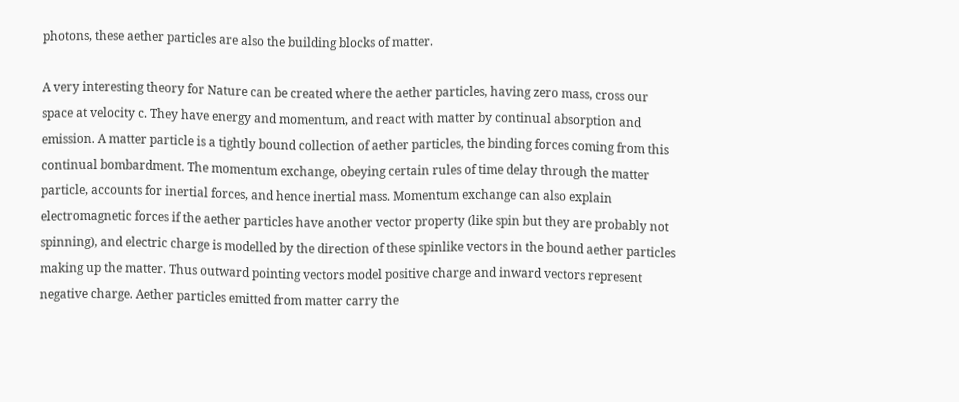photons, these aether particles are also the building blocks of matter.

A very interesting theory for Nature can be created where the aether particles, having zero mass, cross our space at velocity c. They have energy and momentum, and react with matter by continual absorption and emission. A matter particle is a tightly bound collection of aether particles, the binding forces coming from this continual bombardment. The momentum exchange, obeying certain rules of time delay through the matter particle, accounts for inertial forces, and hence inertial mass. Momentum exchange can also explain electromagnetic forces if the aether particles have another vector property (like spin but they are probably not spinning), and electric charge is modelled by the direction of these spinlike vectors in the bound aether particles making up the matter. Thus outward pointing vectors model positive charge and inward vectors represent negative charge. Aether particles emitted from matter carry the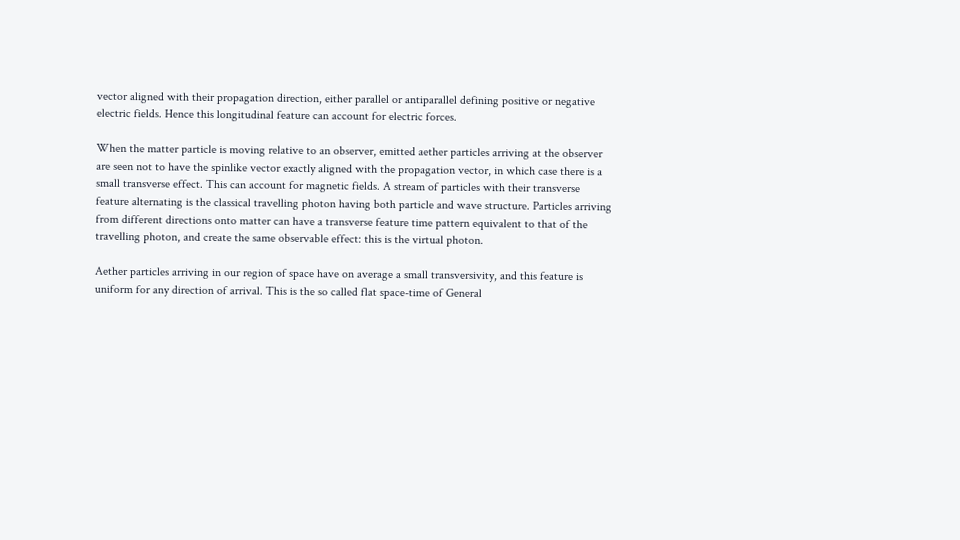vector aligned with their propagation direction, either parallel or antiparallel defining positive or negative electric fields. Hence this longitudinal feature can account for electric forces.

When the matter particle is moving relative to an observer, emitted aether particles arriving at the observer are seen not to have the spinlike vector exactly aligned with the propagation vector, in which case there is a small transverse effect. This can account for magnetic fields. A stream of particles with their transverse feature alternating is the classical travelling photon having both particle and wave structure. Particles arriving from different directions onto matter can have a transverse feature time pattern equivalent to that of the travelling photon, and create the same observable effect: this is the virtual photon.

Aether particles arriving in our region of space have on average a small transversivity, and this feature is uniform for any direction of arrival. This is the so called flat space-time of General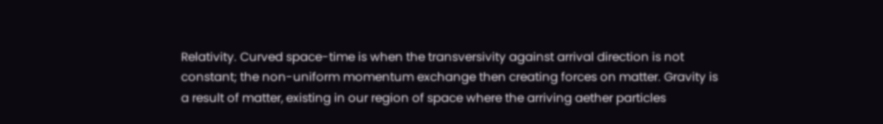Relativity. Curved space-time is when the transversivity against arrival direction is not constant; the non-uniform momentum exchange then creating forces on matter. Gravity is a result of matter, existing in our region of space where the arriving aether particles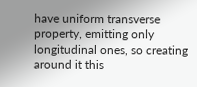have uniform transverse property, emitting only longitudinal ones, so creating around it this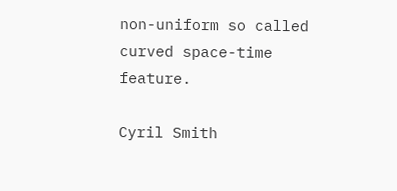non-uniform so called curved space-time feature.

Cyril Smith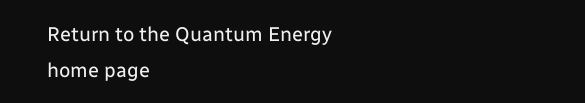Return to the Quantum Energy home page